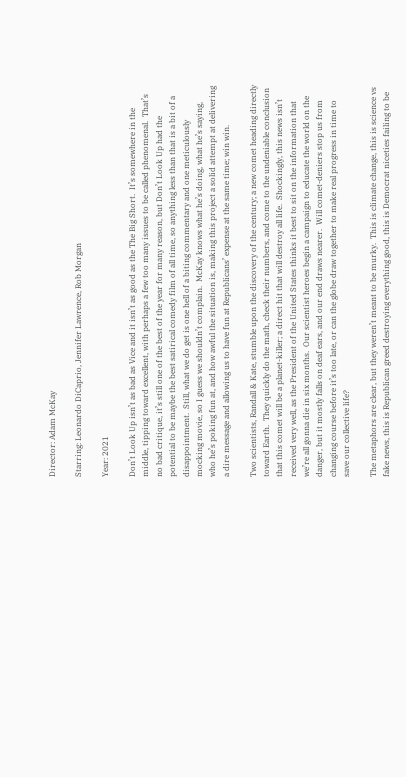Director: Adam McKay

Starring: Leonardo DiCaprio, Jennifer Lawrence, Rob Morgan

Year: 2021

Don’t Look Up isn’t as bad as Vice and it isn’t as good as the The Big Short.  It’s somewhere in the middle, tipping toward excellent, with perhaps a few too many issues to be called phenomenal.  That’s no bad critique, it’s still one of the best of the year for many reason, but Don’t Look Up had the potential to be maybe the best satirical comedy film of all time, so anything less than that is a bit of a disappointment.  Still, what we do get is one hell of a biting commentary and one meticulously mocking movie, so I guess we shouldn’t complain.  McKay knows what he’s doing, what he’s saying, who he’s poking fun at, and how awful the situation is, making this project a solid attempt at delivering a dire message and allowing us to have fun at Republicans’ expense at the same time; win win.

Two scientists, Randall & Kate, stumble upon the discovery of the century; a new comet heading directly toward Earth.  They quickly do the math, check their numbers, and come to the undeniable conclusion that this comet will be a planet-killer; a direct hit that will destroy all life.  Shockingly, this news isn’t received very well, as the President of the United States thinks it best to sit on the information that we’re all gonna die in six months.  Our scientist heroes begin a campaign to educate the world on the danger, but it mostly falls on deaf ears, and our end draws nearer.  Will comet-deniers stop us from changing course before it’s too late, or can the globe draw together to make real progress in time to save our collective life?

The metaphors are clear, but they weren’t meant to be murky.  This is climate change, this is science vs fake news, this is Republican greed destroying everything good, this is Democrat niceties failing to be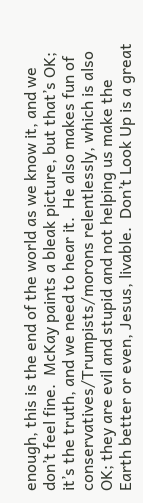enough, this is the end of the world as we know it, and we don’t feel fine.  McKay paints a bleak picture, but that’s OK; it’s the truth, and we need to hear it.  He also makes fun of conservatives/Trumpists/morons relentlessly, which is also OK; they are evil and stupid and not helping us make the Earth better or even, Jesus, livable.  Don’t Look Up is a great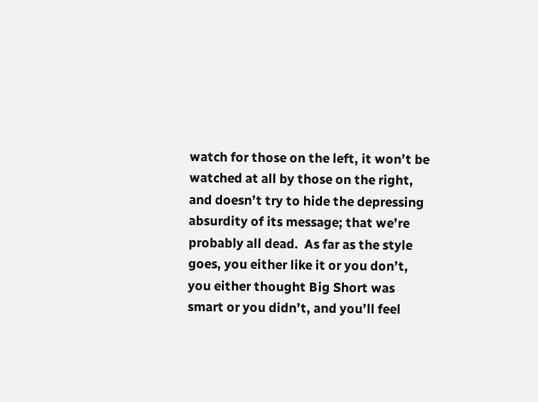watch for those on the left, it won’t be watched at all by those on the right, and doesn’t try to hide the depressing absurdity of its message; that we’re probably all dead.  As far as the style goes, you either like it or you don’t, you either thought Big Short was smart or you didn’t, and you’ll feel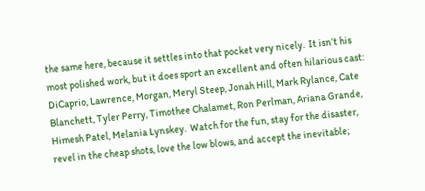the same here, because it settles into that pocket very nicely.  It isn’t his most polished work, but it does sport an excellent and often hilarious cast: DiCaprio, Lawrence, Morgan, Meryl Steep, Jonah Hill, Mark Rylance, Cate Blanchett, Tyler Perry, Timothee Chalamet, Ron Perlman, Ariana Grande, Himesh Patel, Melania Lynskey.  Watch for the fun, stay for the disaster, revel in the cheap shots, love the low blows, and accept the inevitable;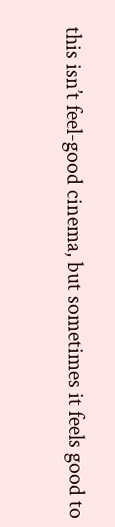this isn’t feel-good cinema, but sometimes it feels good to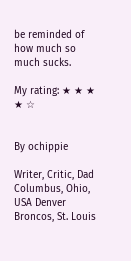be reminded of how much so much sucks.

My rating: ★ ★ ★ ★ ☆


By ochippie

Writer, Critic, Dad Columbus, Ohio, USA Denver Broncos, St. Louis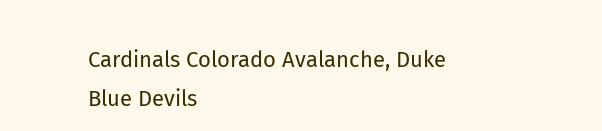Cardinals Colorado Avalanche, Duke Blue Devils